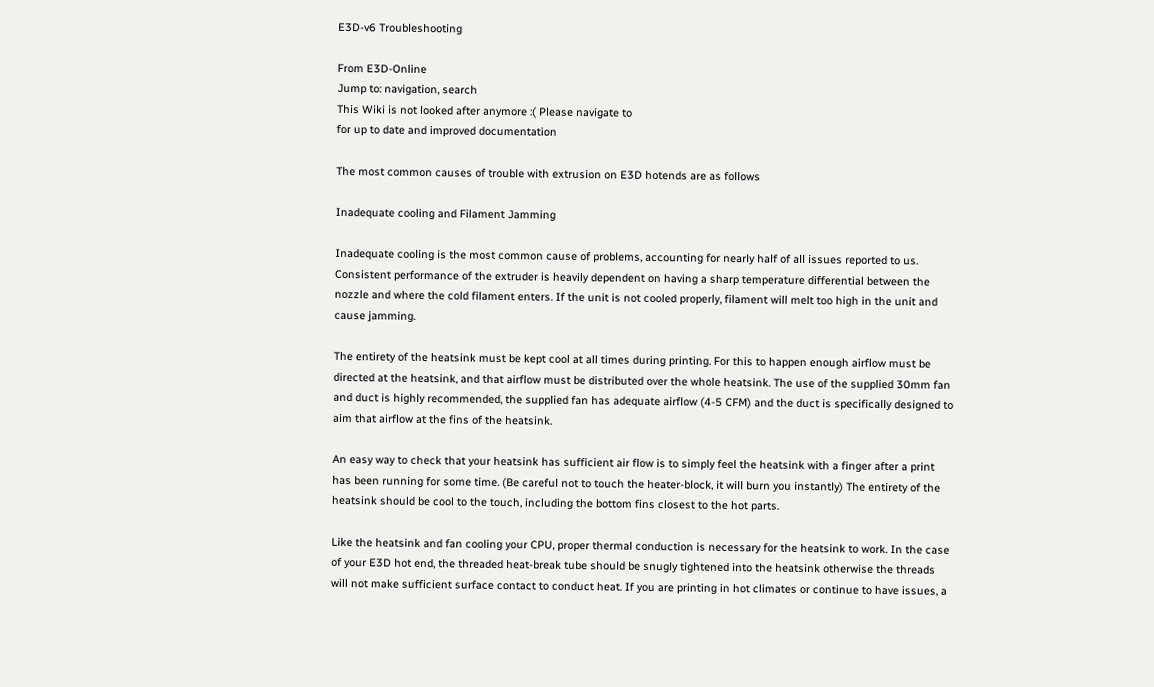E3D-v6 Troubleshooting

From E3D-Online
Jump to: navigation, search
This Wiki is not looked after anymore :( Please navigate to
for up to date and improved documentation

The most common causes of trouble with extrusion on E3D hotends are as follows

Inadequate cooling and Filament Jamming

Inadequate cooling is the most common cause of problems, accounting for nearly half of all issues reported to us. Consistent performance of the extruder is heavily dependent on having a sharp temperature differential between the nozzle and where the cold filament enters. If the unit is not cooled properly, filament will melt too high in the unit and cause jamming.

The entirety of the heatsink must be kept cool at all times during printing. For this to happen enough airflow must be directed at the heatsink, and that airflow must be distributed over the whole heatsink. The use of the supplied 30mm fan and duct is highly recommended, the supplied fan has adequate airflow (4-5 CFM) and the duct is specifically designed to aim that airflow at the fins of the heatsink.

An easy way to check that your heatsink has sufficient air flow is to simply feel the heatsink with a finger after a print has been running for some time. (Be careful not to touch the heater-block, it will burn you instantly) The entirety of the heatsink should be cool to the touch, including the bottom fins closest to the hot parts.

Like the heatsink and fan cooling your CPU, proper thermal conduction is necessary for the heatsink to work. In the case of your E3D hot end, the threaded heat-break tube should be snugly tightened into the heatsink otherwise the threads will not make sufficient surface contact to conduct heat. If you are printing in hot climates or continue to have issues, a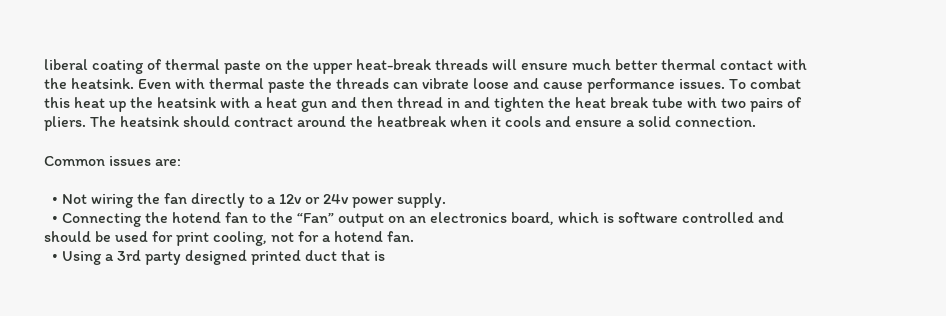liberal coating of thermal paste on the upper heat-break threads will ensure much better thermal contact with the heatsink. Even with thermal paste the threads can vibrate loose and cause performance issues. To combat this heat up the heatsink with a heat gun and then thread in and tighten the heat break tube with two pairs of pliers. The heatsink should contract around the heatbreak when it cools and ensure a solid connection.

Common issues are:

  • Not wiring the fan directly to a 12v or 24v power supply.
  • Connecting the hotend fan to the “Fan” output on an electronics board, which is software controlled and should be used for print cooling, not for a hotend fan.
  • Using a 3rd party designed printed duct that is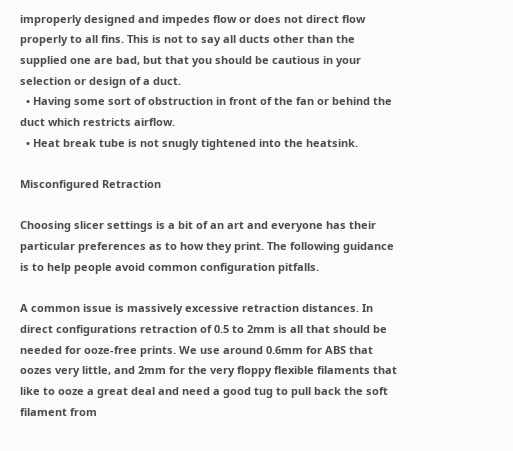improperly designed and impedes flow or does not direct flow properly to all fins. This is not to say all ducts other than the supplied one are bad, but that you should be cautious in your selection or design of a duct.
  • Having some sort of obstruction in front of the fan or behind the duct which restricts airflow.
  • Heat break tube is not snugly tightened into the heatsink.

Misconfigured Retraction

Choosing slicer settings is a bit of an art and everyone has their particular preferences as to how they print. The following guidance is to help people avoid common configuration pitfalls.

A common issue is massively excessive retraction distances. In direct configurations retraction of 0.5 to 2mm is all that should be needed for ooze-free prints. We use around 0.6mm for ABS that oozes very little, and 2mm for the very floppy flexible filaments that like to ooze a great deal and need a good tug to pull back the soft filament from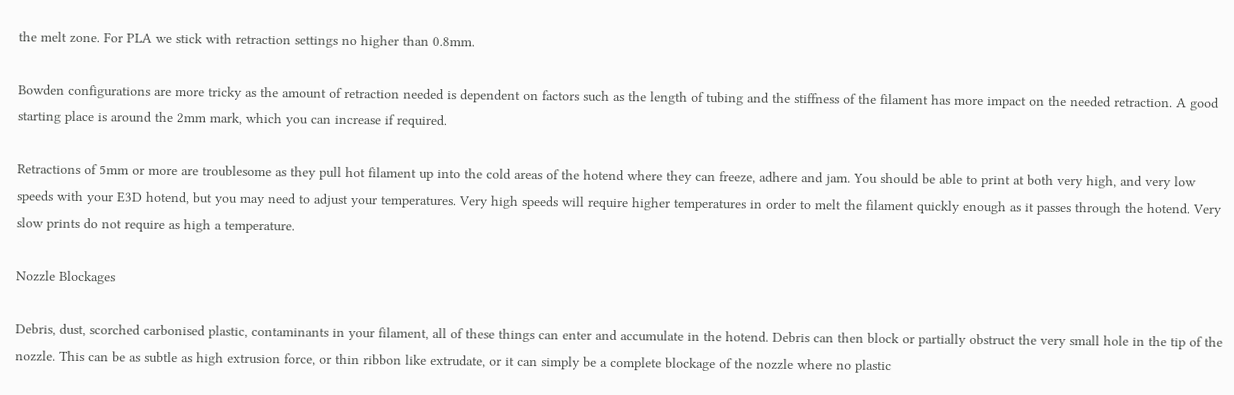the melt zone. For PLA we stick with retraction settings no higher than 0.8mm.

Bowden configurations are more tricky as the amount of retraction needed is dependent on factors such as the length of tubing and the stiffness of the filament has more impact on the needed retraction. A good starting place is around the 2mm mark, which you can increase if required.

Retractions of 5mm or more are troublesome as they pull hot filament up into the cold areas of the hotend where they can freeze, adhere and jam. You should be able to print at both very high, and very low speeds with your E3D hotend, but you may need to adjust your temperatures. Very high speeds will require higher temperatures in order to melt the filament quickly enough as it passes through the hotend. Very slow prints do not require as high a temperature.

Nozzle Blockages

Debris, dust, scorched carbonised plastic, contaminants in your filament, all of these things can enter and accumulate in the hotend. Debris can then block or partially obstruct the very small hole in the tip of the nozzle. This can be as subtle as high extrusion force, or thin ribbon like extrudate, or it can simply be a complete blockage of the nozzle where no plastic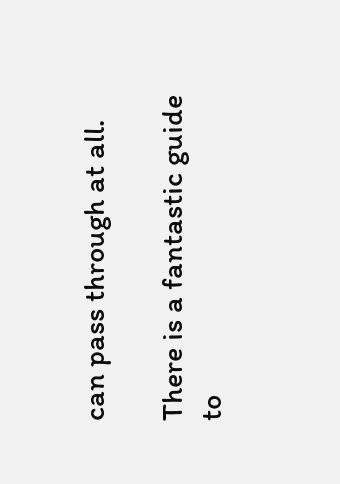can pass through at all.

There is a fantastic guide to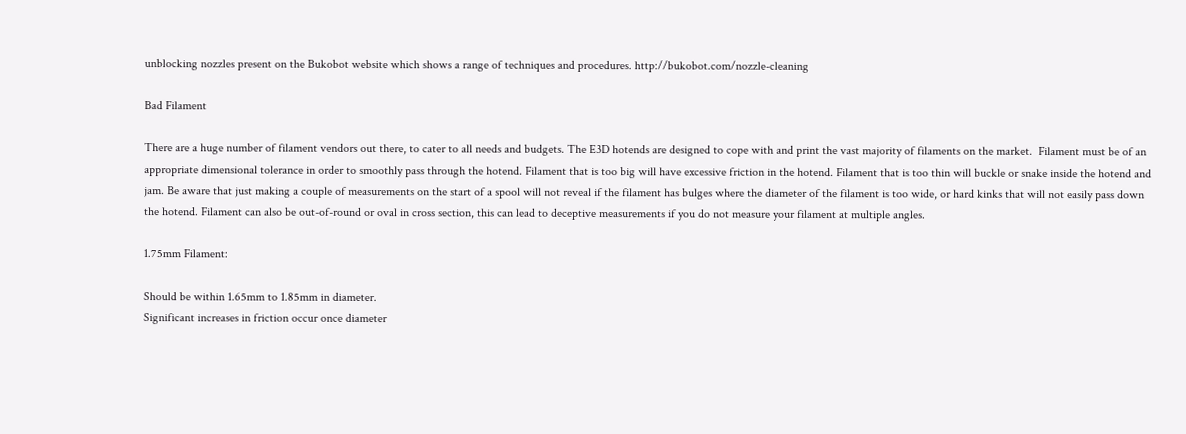unblocking nozzles present on the Bukobot website which shows a range of techniques and procedures. http://bukobot.com/nozzle-cleaning

Bad Filament

There are a huge number of filament vendors out there, to cater to all needs and budgets. The E3D hotends are designed to cope with and print the vast majority of filaments on the market.  Filament must be of an appropriate dimensional tolerance in order to smoothly pass through the hotend. Filament that is too big will have excessive friction in the hotend. Filament that is too thin will buckle or snake inside the hotend and jam. Be aware that just making a couple of measurements on the start of a spool will not reveal if the filament has bulges where the diameter of the filament is too wide, or hard kinks that will not easily pass down the hotend. Filament can also be out-of-round or oval in cross section, this can lead to deceptive measurements if you do not measure your filament at multiple angles.

1.75mm Filament:

Should be within 1.65mm to 1.85mm in diameter.
Significant increases in friction occur once diameter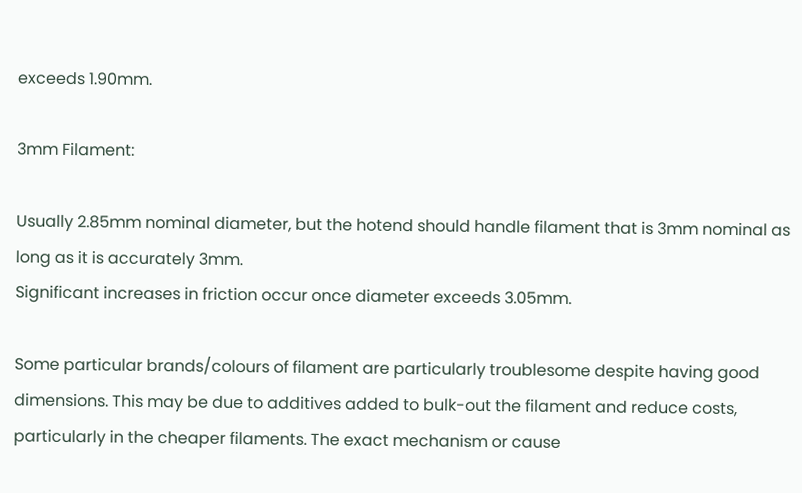exceeds 1.90mm.

3mm Filament:

Usually 2.85mm nominal diameter, but the hotend should handle filament that is 3mm nominal as long as it is accurately 3mm.
Significant increases in friction occur once diameter exceeds 3.05mm.

Some particular brands/colours of filament are particularly troublesome despite having good dimensions. This may be due to additives added to bulk-out the filament and reduce costs, particularly in the cheaper filaments. The exact mechanism or cause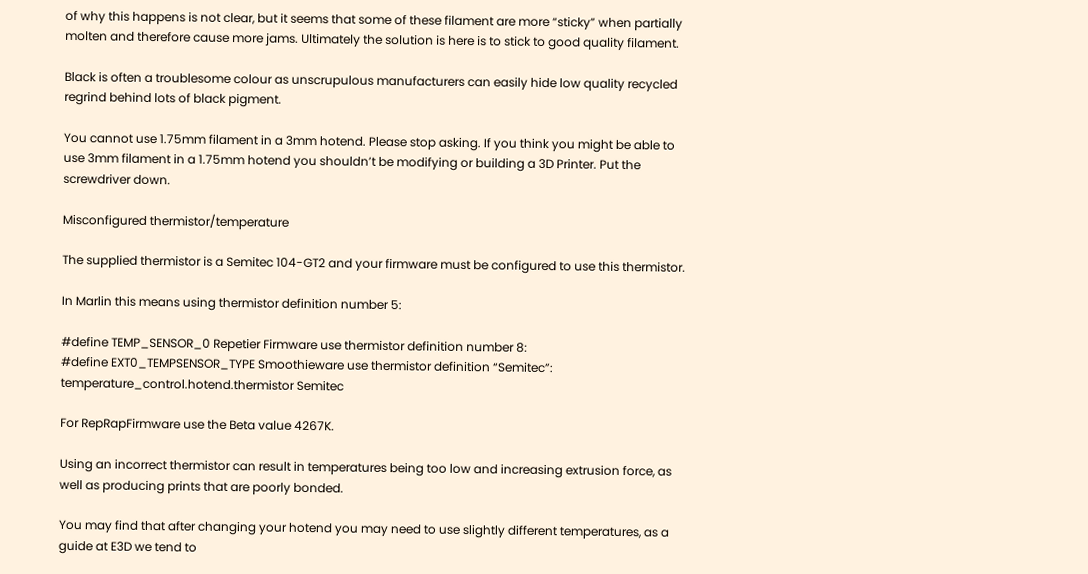of why this happens is not clear, but it seems that some of these filament are more “sticky” when partially molten and therefore cause more jams. Ultimately the solution is here is to stick to good quality filament.

Black is often a troublesome colour as unscrupulous manufacturers can easily hide low quality recycled regrind behind lots of black pigment.

You cannot use 1.75mm filament in a 3mm hotend. Please stop asking. If you think you might be able to use 3mm filament in a 1.75mm hotend you shouldn’t be modifying or building a 3D Printer. Put the screwdriver down.

Misconfigured thermistor/temperature

The supplied thermistor is a Semitec 104-GT2 and your firmware must be configured to use this thermistor.

In Marlin this means using thermistor definition number 5:

#define TEMP_SENSOR_0 Repetier Firmware use thermistor definition number 8:
#define EXT0_TEMPSENSOR_TYPE Smoothieware use thermistor definition “Semitec”:
temperature_control.hotend.thermistor Semitec

For RepRapFirmware use the Beta value 4267K.

Using an incorrect thermistor can result in temperatures being too low and increasing extrusion force, as well as producing prints that are poorly bonded.

You may find that after changing your hotend you may need to use slightly different temperatures, as a guide at E3D we tend to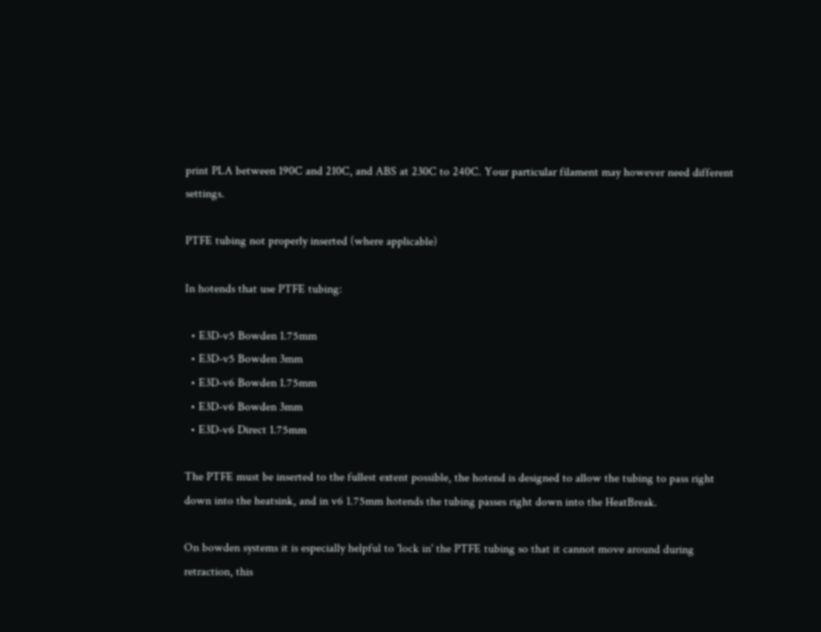print PLA between 190C and 210C, and ABS at 230C to 240C. Your particular filament may however need different settings.

PTFE tubing not properly inserted (where applicable)

In hotends that use PTFE tubing:

  • E3D-v5 Bowden 1.75mm
  • E3D-v5 Bowden 3mm
  • E3D-v6 Bowden 1.75mm
  • E3D-v6 Bowden 3mm
  • E3D-v6 Direct 1.75mm

The PTFE must be inserted to the fullest extent possible, the hotend is designed to allow the tubing to pass right down into the heatsink, and in v6 1.75mm hotends the tubing passes right down into the HeatBreak.

On bowden systems it is especially helpful to 'lock in' the PTFE tubing so that it cannot move around during retraction, this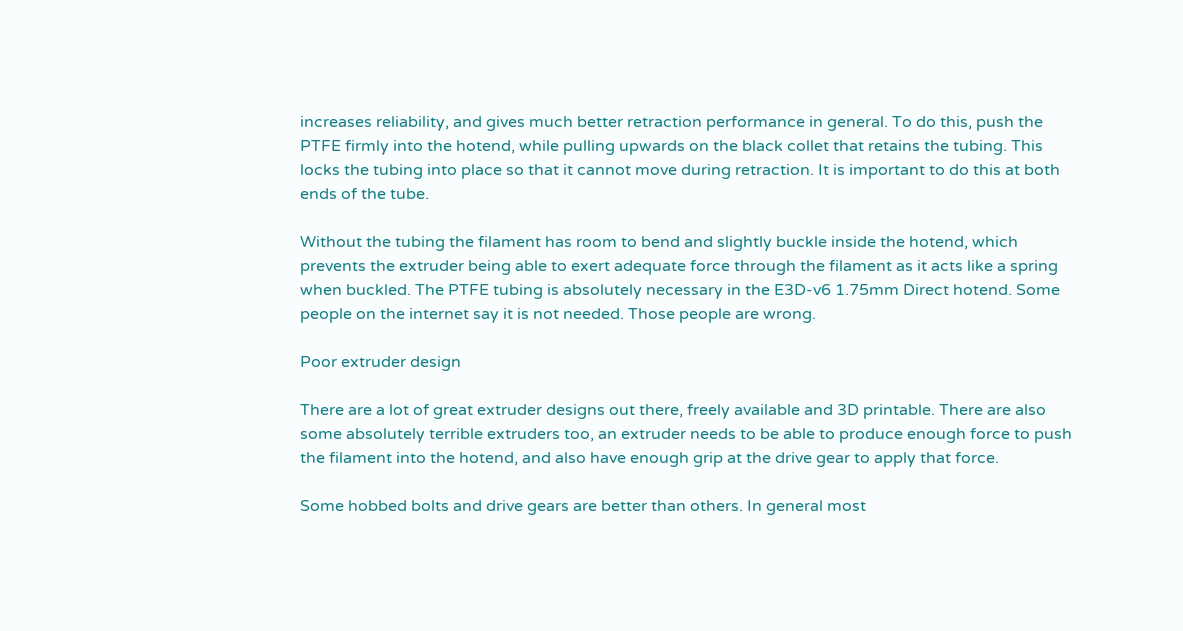increases reliability, and gives much better retraction performance in general. To do this, push the PTFE firmly into the hotend, while pulling upwards on the black collet that retains the tubing. This locks the tubing into place so that it cannot move during retraction. It is important to do this at both ends of the tube.

Without the tubing the filament has room to bend and slightly buckle inside the hotend, which prevents the extruder being able to exert adequate force through the filament as it acts like a spring when buckled. The PTFE tubing is absolutely necessary in the E3D-v6 1.75mm Direct hotend. Some people on the internet say it is not needed. Those people are wrong.

Poor extruder design

There are a lot of great extruder designs out there, freely available and 3D printable. There are also some absolutely terrible extruders too, an extruder needs to be able to produce enough force to push the filament into the hotend, and also have enough grip at the drive gear to apply that force.

Some hobbed bolts and drive gears are better than others. In general most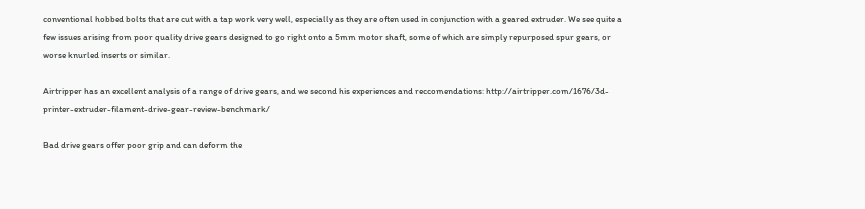conventional hobbed bolts that are cut with a tap work very well, especially as they are often used in conjunction with a geared extruder. We see quite a few issues arising from poor quality drive gears designed to go right onto a 5mm motor shaft, some of which are simply repurposed spur gears, or worse knurled inserts or similar.

Airtripper has an excellent analysis of a range of drive gears, and we second his experiences and reccomendations: http://airtripper.com/1676/3d-printer-extruder-filament-drive-gear-review-benchmark/

Bad drive gears offer poor grip and can deform the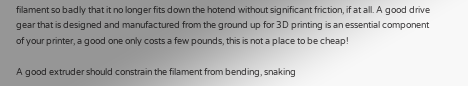filament so badly that it no longer fits down the hotend without significant friction, if at all. A good drive gear that is designed and manufactured from the ground up for 3D printing is an essential component of your printer, a good one only costs a few pounds, this is not a place to be cheap!

A good extruder should constrain the filament from bending, snaking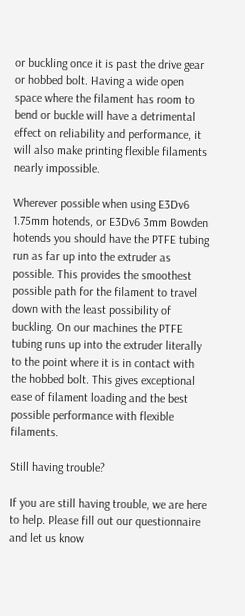or buckling once it is past the drive gear or hobbed bolt. Having a wide open space where the filament has room to bend or buckle will have a detrimental effect on reliability and performance, it will also make printing flexible filaments nearly impossible.

Wherever possible when using E3Dv6 1.75mm hotends, or E3Dv6 3mm Bowden hotends you should have the PTFE tubing run as far up into the extruder as possible. This provides the smoothest possible path for the filament to travel down with the least possibility of buckling. On our machines the PTFE tubing runs up into the extruder literally to the point where it is in contact with the hobbed bolt. This gives exceptional ease of filament loading and the best possible performance with flexible filaments.

Still having trouble?

If you are still having trouble, we are here to help. Please fill out our questionnaire and let us know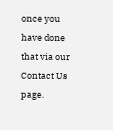once you have done that via our Contact Us page.